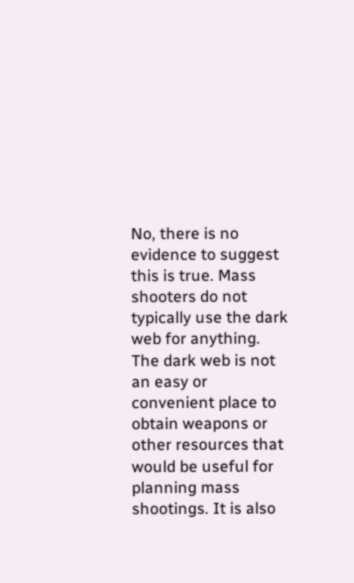No, there is no evidence to suggest this is true. Mass shooters do not typically use the dark web for anything. The dark web is not an easy or convenient place to obtain weapons or other resources that would be useful for planning mass shootings. It is also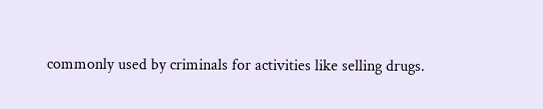commonly used by criminals for activities like selling drugs.